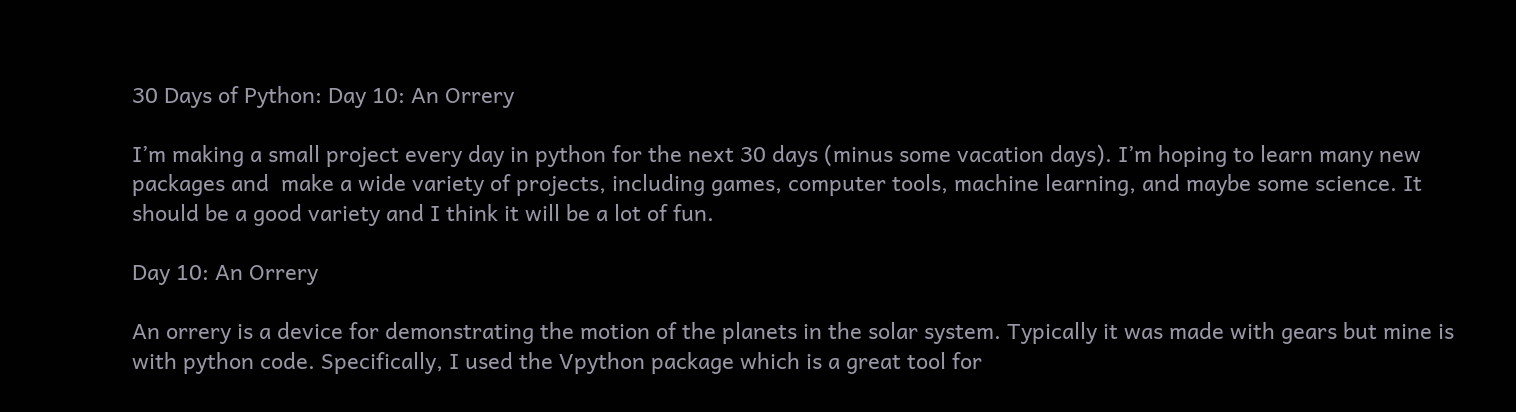30 Days of Python: Day 10: An Orrery

I’m making a small project every day in python for the next 30 days (minus some vacation days). I’m hoping to learn many new packages and  make a wide variety of projects, including games, computer tools, machine learning, and maybe some science. It should be a good variety and I think it will be a lot of fun.

Day 10: An Orrery

An orrery is a device for demonstrating the motion of the planets in the solar system. Typically it was made with gears but mine is with python code. Specifically, I used the Vpython package which is a great tool for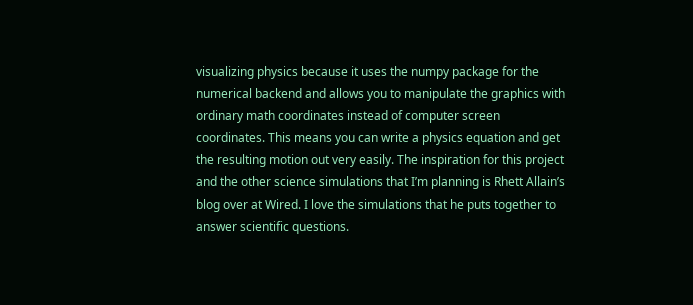visualizing physics because it uses the numpy package for the numerical backend and allows you to manipulate the graphics with ordinary math coordinates instead of computer screen coordinates. This means you can write a physics equation and get the resulting motion out very easily. The inspiration for this project and the other science simulations that I’m planning is Rhett Allain’s blog over at Wired. I love the simulations that he puts together to answer scientific questions.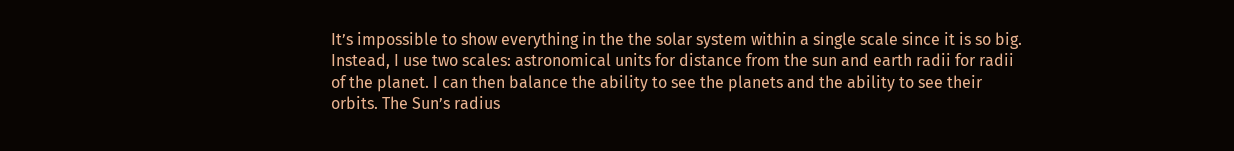It’s impossible to show everything in the the solar system within a single scale since it is so big. Instead, I use two scales: astronomical units for distance from the sun and earth radii for radii of the planet. I can then balance the ability to see the planets and the ability to see their orbits. The Sun’s radius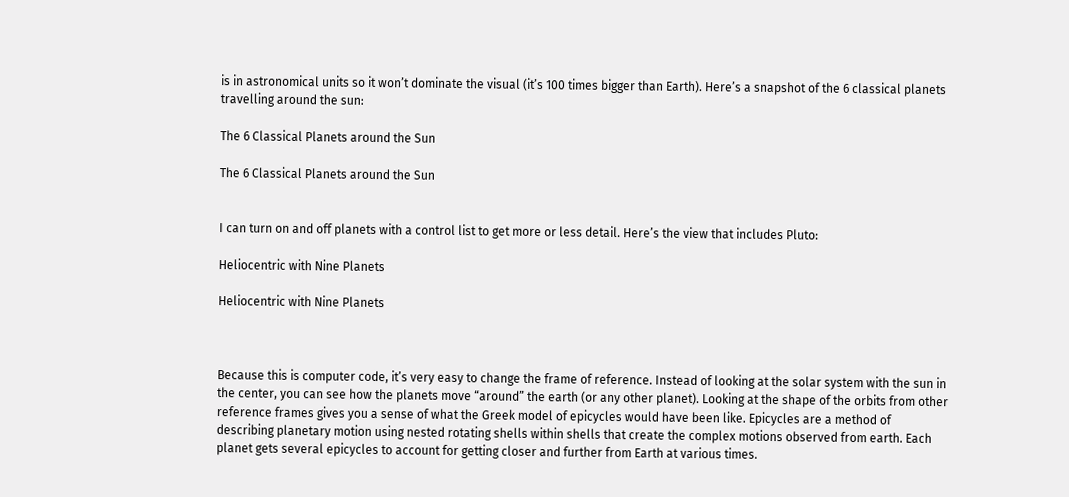is in astronomical units so it won’t dominate the visual (it’s 100 times bigger than Earth). Here’s a snapshot of the 6 classical planets travelling around the sun:

The 6 Classical Planets around the Sun

The 6 Classical Planets around the Sun


I can turn on and off planets with a control list to get more or less detail. Here’s the view that includes Pluto:

Heliocentric with Nine Planets

Heliocentric with Nine Planets



Because this is computer code, it’s very easy to change the frame of reference. Instead of looking at the solar system with the sun in the center, you can see how the planets move “around” the earth (or any other planet). Looking at the shape of the orbits from other reference frames gives you a sense of what the Greek model of epicycles would have been like. Epicycles are a method of describing planetary motion using nested rotating shells within shells that create the complex motions observed from earth. Each planet gets several epicycles to account for getting closer and further from Earth at various times.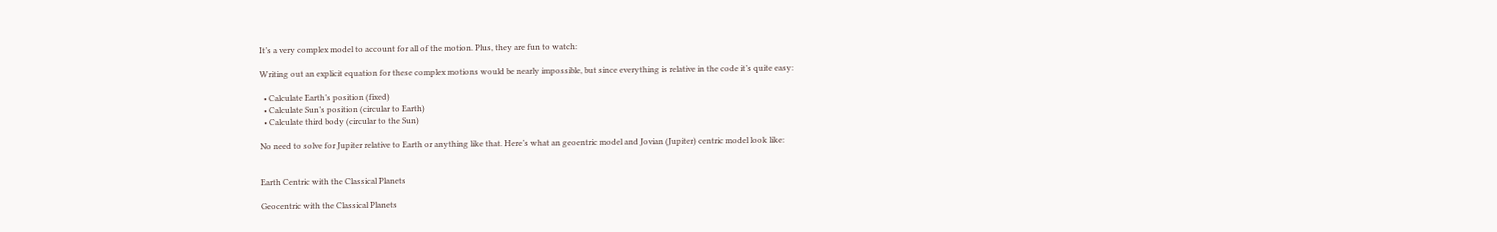It’s a very complex model to account for all of the motion. Plus, they are fun to watch:

Writing out an explicit equation for these complex motions would be nearly impossible, but since everything is relative in the code it’s quite easy:

  • Calculate Earth’s position (fixed)
  • Calculate Sun’s position (circular to Earth)
  • Calculate third body (circular to the Sun)

No need to solve for Jupiter relative to Earth or anything like that. Here’s what an geoentric model and Jovian (Jupiter) centric model look like:


Earth Centric with the Classical Planets

Geocentric with the Classical Planets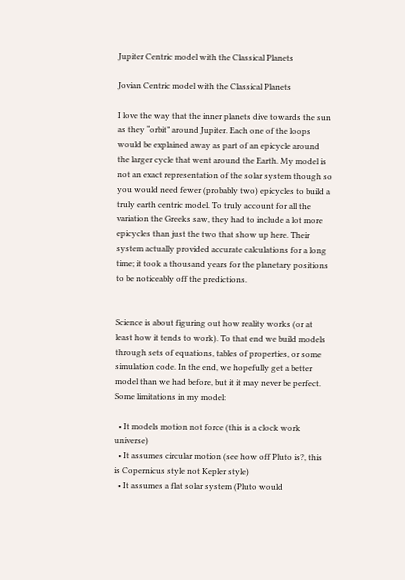Jupiter Centric model with the Classical Planets

Jovian Centric model with the Classical Planets

I love the way that the inner planets dive towards the sun as they “orbit” around Jupiter. Each one of the loops would be explained away as part of an epicycle around the larger cycle that went around the Earth. My model is not an exact representation of the solar system though so you would need fewer (probably two) epicycles to build a truly earth centric model. To truly account for all the variation the Greeks saw, they had to include a lot more epicycles than just the two that show up here. Their system actually provided accurate calculations for a long time; it took a thousand years for the planetary positions to be noticeably off the predictions.


Science is about figuring out how reality works (or at least how it tends to work). To that end we build models through sets of equations, tables of properties, or some simulation code. In the end, we hopefully get a better model than we had before, but it it may never be perfect. Some limitations in my model:

  • It models motion not force (this is a clock work universe)
  • It assumes circular motion (see how off Pluto is?, this is Copernicus style not Kepler style)
  • It assumes a flat solar system (Pluto would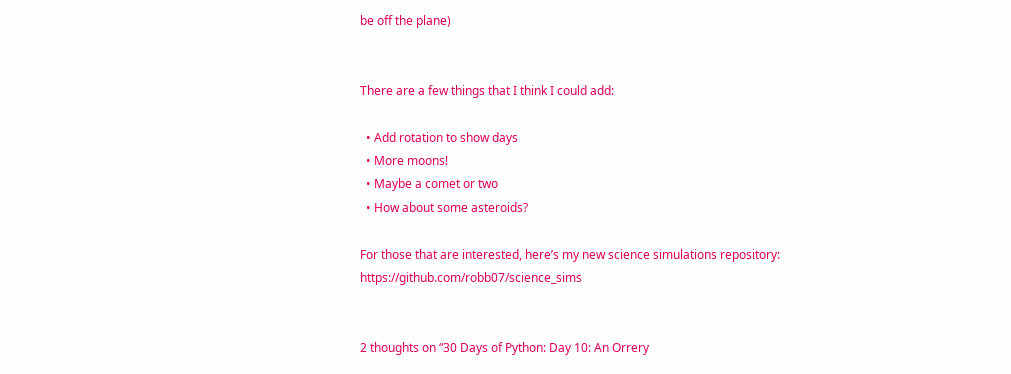be off the plane)


There are a few things that I think I could add:

  • Add rotation to show days
  • More moons!
  • Maybe a comet or two
  • How about some asteroids?

For those that are interested, here’s my new science simulations repository: https://github.com/robb07/science_sims


2 thoughts on “30 Days of Python: Day 10: An Orrery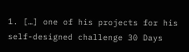1. […] one of his projects for his self-designed challenge 30 Days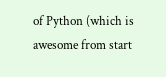of Python (which is awesome from start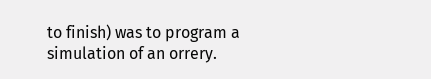to finish) was to program a simulation of an orrery.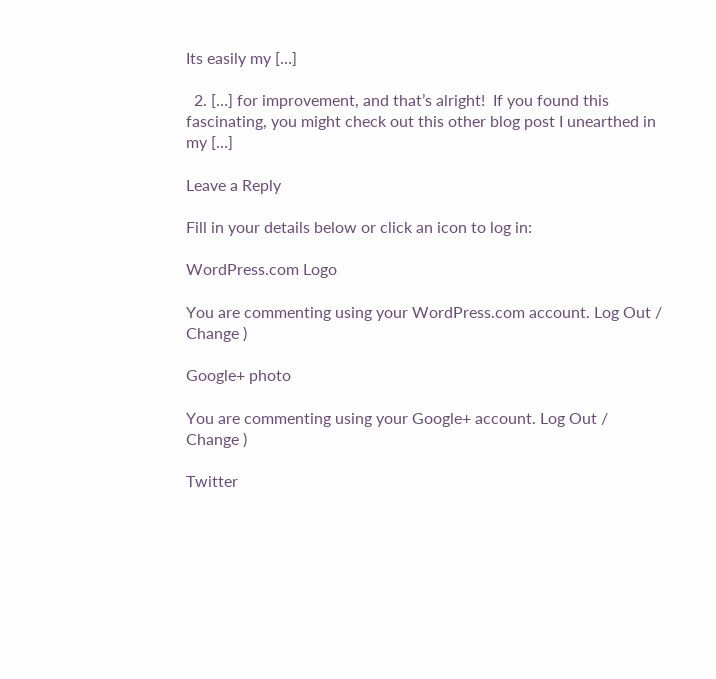Its easily my […]

  2. […] for improvement, and that’s alright!  If you found this fascinating, you might check out this other blog post I unearthed in my […]

Leave a Reply

Fill in your details below or click an icon to log in:

WordPress.com Logo

You are commenting using your WordPress.com account. Log Out /  Change )

Google+ photo

You are commenting using your Google+ account. Log Out /  Change )

Twitter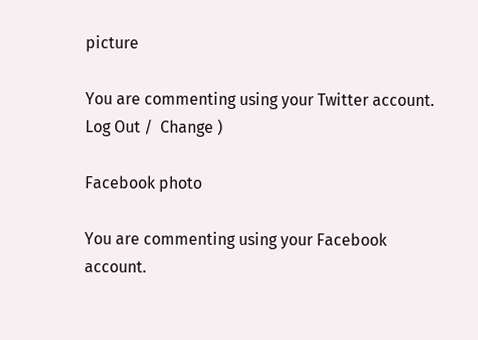picture

You are commenting using your Twitter account. Log Out /  Change )

Facebook photo

You are commenting using your Facebook account.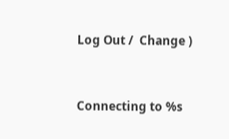Log Out /  Change )


Connecting to %s